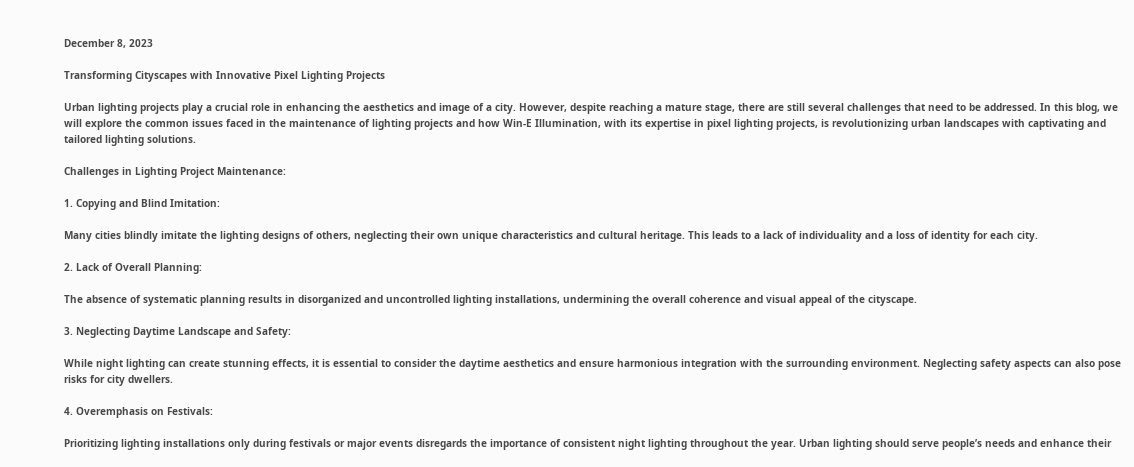December 8, 2023

Transforming Cityscapes with Innovative Pixel Lighting Projects

Urban lighting projects play a crucial role in enhancing the aesthetics and image of a city. However, despite reaching a mature stage, there are still several challenges that need to be addressed. In this blog, we will explore the common issues faced in the maintenance of lighting projects and how Win-E Illumination, with its expertise in pixel lighting projects, is revolutionizing urban landscapes with captivating and tailored lighting solutions.

Challenges in Lighting Project Maintenance:

1. Copying and Blind Imitation:

Many cities blindly imitate the lighting designs of others, neglecting their own unique characteristics and cultural heritage. This leads to a lack of individuality and a loss of identity for each city.

2. Lack of Overall Planning:

The absence of systematic planning results in disorganized and uncontrolled lighting installations, undermining the overall coherence and visual appeal of the cityscape.

3. Neglecting Daytime Landscape and Safety:

While night lighting can create stunning effects, it is essential to consider the daytime aesthetics and ensure harmonious integration with the surrounding environment. Neglecting safety aspects can also pose risks for city dwellers.

4. Overemphasis on Festivals:

Prioritizing lighting installations only during festivals or major events disregards the importance of consistent night lighting throughout the year. Urban lighting should serve people’s needs and enhance their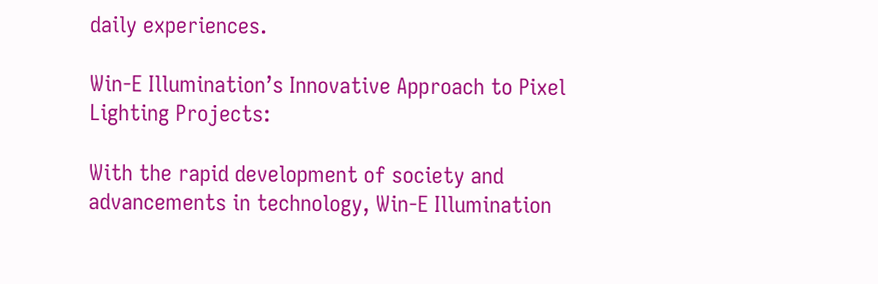daily experiences.

Win-E Illumination’s Innovative Approach to Pixel Lighting Projects:

With the rapid development of society and advancements in technology, Win-E Illumination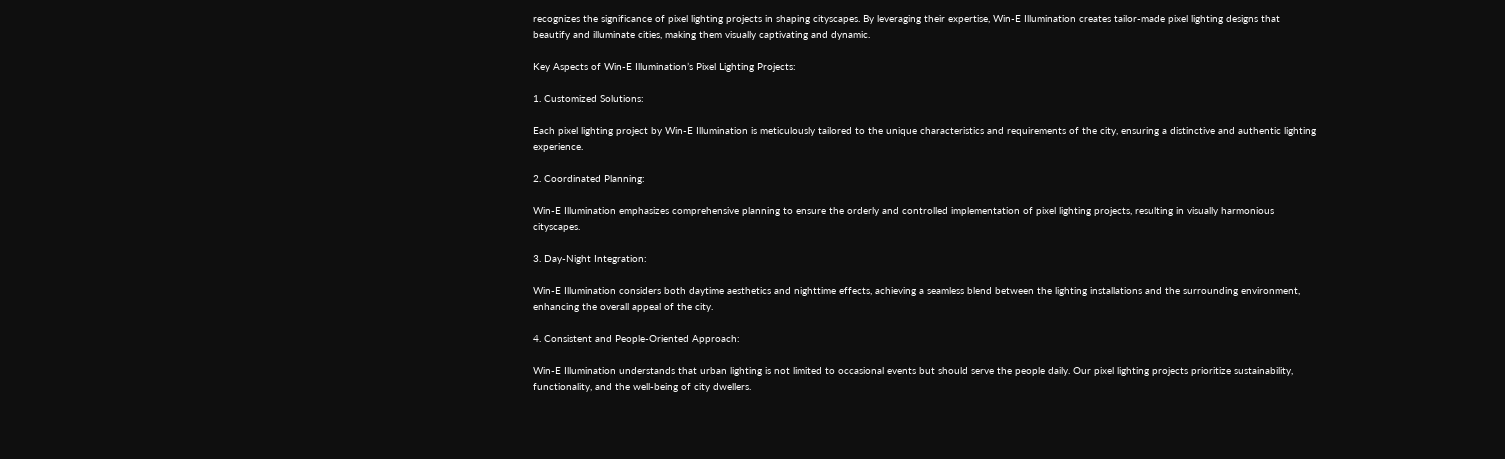recognizes the significance of pixel lighting projects in shaping cityscapes. By leveraging their expertise, Win-E Illumination creates tailor-made pixel lighting designs that beautify and illuminate cities, making them visually captivating and dynamic.

Key Aspects of Win-E Illumination’s Pixel Lighting Projects:

1. Customized Solutions:

Each pixel lighting project by Win-E Illumination is meticulously tailored to the unique characteristics and requirements of the city, ensuring a distinctive and authentic lighting experience.

2. Coordinated Planning:

Win-E Illumination emphasizes comprehensive planning to ensure the orderly and controlled implementation of pixel lighting projects, resulting in visually harmonious cityscapes.

3. Day-Night Integration:

Win-E Illumination considers both daytime aesthetics and nighttime effects, achieving a seamless blend between the lighting installations and the surrounding environment, enhancing the overall appeal of the city.

4. Consistent and People-Oriented Approach:

Win-E Illumination understands that urban lighting is not limited to occasional events but should serve the people daily. Our pixel lighting projects prioritize sustainability, functionality, and the well-being of city dwellers.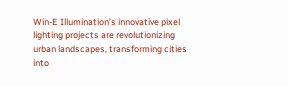Win-E Illumination’s innovative pixel lighting projects are revolutionizing urban landscapes, transforming cities into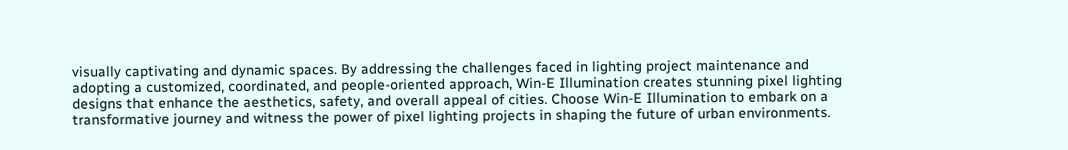visually captivating and dynamic spaces. By addressing the challenges faced in lighting project maintenance and adopting a customized, coordinated, and people-oriented approach, Win-E Illumination creates stunning pixel lighting designs that enhance the aesthetics, safety, and overall appeal of cities. Choose Win-E Illumination to embark on a transformative journey and witness the power of pixel lighting projects in shaping the future of urban environments.